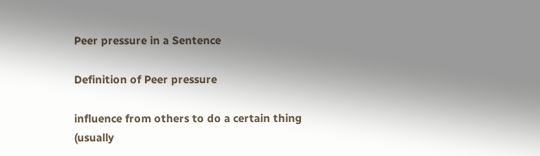Peer pressure in a Sentence

Definition of Peer pressure

influence from others to do a certain thing (usually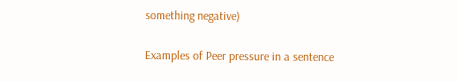something negative)

Examples of Peer pressure in a sentence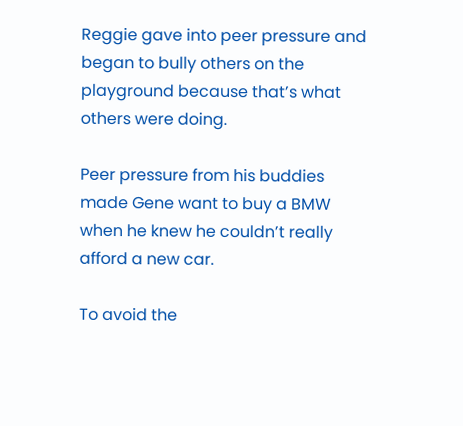Reggie gave into peer pressure and began to bully others on the playground because that’s what others were doing.

Peer pressure from his buddies made Gene want to buy a BMW when he knew he couldn’t really afford a new car.

To avoid the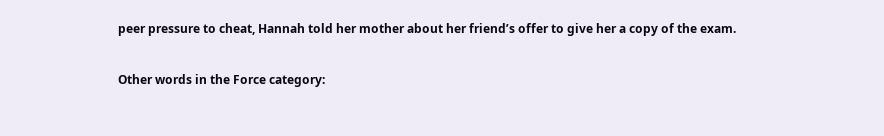peer pressure to cheat, Hannah told her mother about her friend’s offer to give her a copy of the exam.

Other words in the Force category: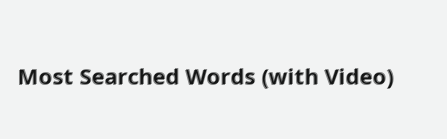Most Searched Words (with Video)